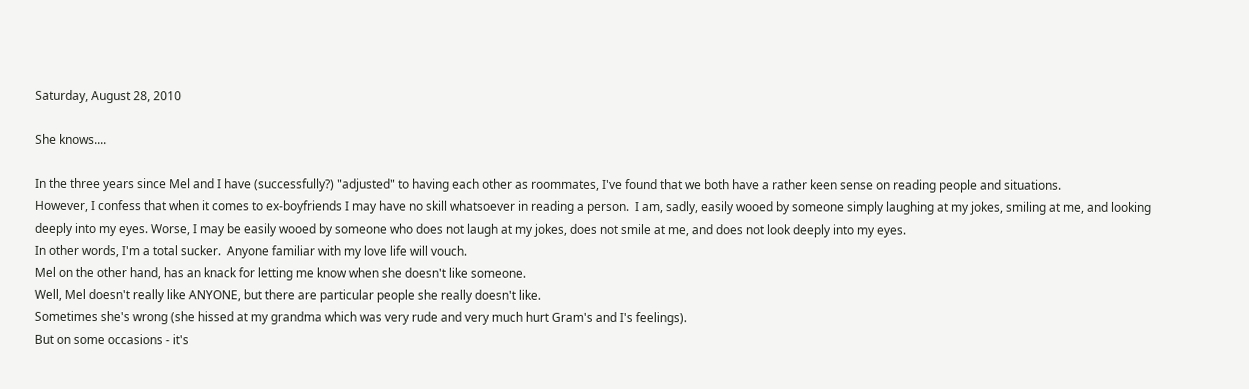Saturday, August 28, 2010

She knows....

In the three years since Mel and I have (successfully?) "adjusted" to having each other as roommates, I've found that we both have a rather keen sense on reading people and situations.
However, I confess that when it comes to ex-boyfriends I may have no skill whatsoever in reading a person.  I am, sadly, easily wooed by someone simply laughing at my jokes, smiling at me, and looking deeply into my eyes. Worse, I may be easily wooed by someone who does not laugh at my jokes, does not smile at me, and does not look deeply into my eyes.
In other words, I'm a total sucker.  Anyone familiar with my love life will vouch.
Mel on the other hand, has an knack for letting me know when she doesn't like someone.
Well, Mel doesn't really like ANYONE, but there are particular people she really doesn't like.
Sometimes she's wrong (she hissed at my grandma which was very rude and very much hurt Gram's and I's feelings).
But on some occasions - it's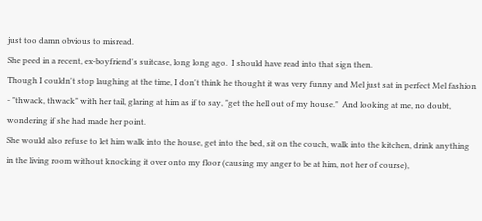just too damn obvious to misread.
She peed in a recent, ex-boyfriend's suitcase, long long ago.  I should have read into that sign then.
Though I couldn't stop laughing at the time, I don't think he thought it was very funny and Mel just sat in perfect Mel fashion - "thwack, thwack" with her tail, glaring at him as if to say, "get the hell out of my house."  And looking at me, no doubt, wondering if she had made her point.
She would also refuse to let him walk into the house, get into the bed, sit on the couch, walk into the kitchen, drink anything in the living room without knocking it over onto my floor (causing my anger to be at him, not her of course),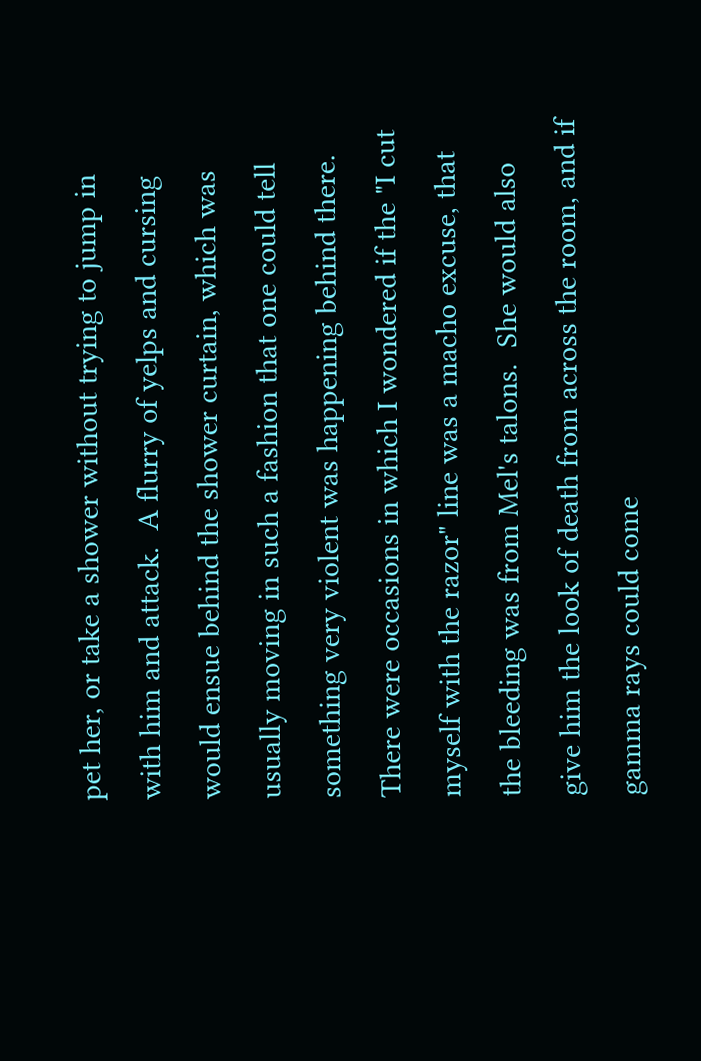pet her, or take a shower without trying to jump in with him and attack.  A flurry of yelps and cursing would ensue behind the shower curtain, which was usually moving in such a fashion that one could tell something very violent was happening behind there.  There were occasions in which I wondered if the "I cut myself with the razor" line was a macho excuse, that the bleeding was from Mel's talons.  She would also give him the look of death from across the room, and if gamma rays could come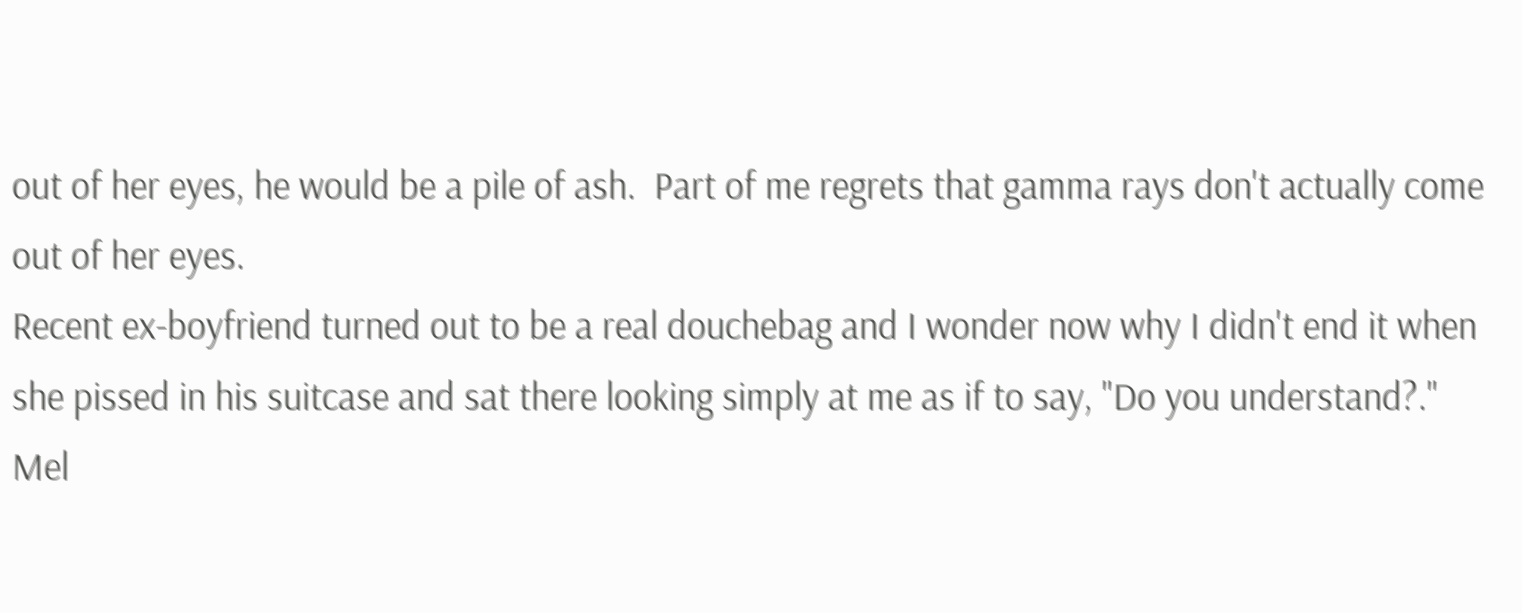out of her eyes, he would be a pile of ash.  Part of me regrets that gamma rays don't actually come out of her eyes.
Recent ex-boyfriend turned out to be a real douchebag and I wonder now why I didn't end it when she pissed in his suitcase and sat there looking simply at me as if to say, "Do you understand?."
Mel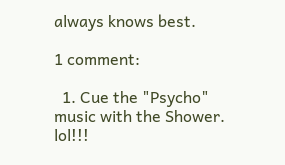always knows best.

1 comment:

  1. Cue the "Psycho" music with the Shower. lol!!!